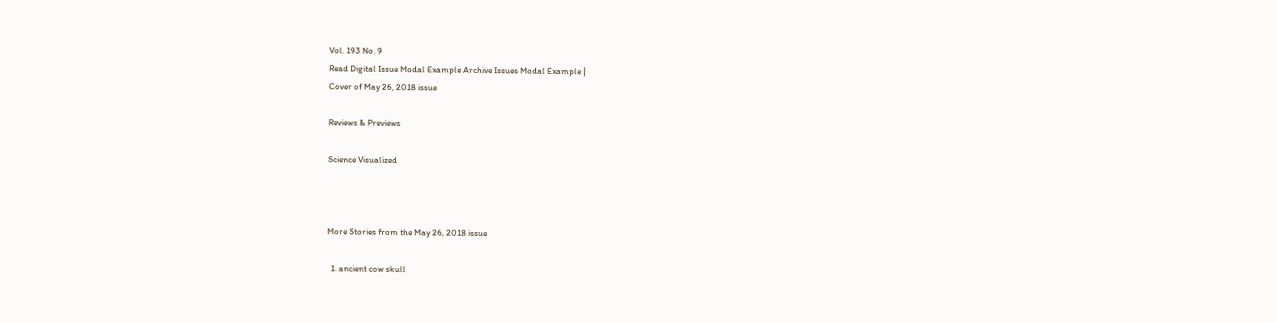Vol. 193 No. 9
Read Digital Issue Modal Example Archive Issues Modal Example |
Cover of May 26, 2018 issue

Reviews & Previews

Science Visualized



More Stories from the May 26, 2018 issue

  1. ancient cow skull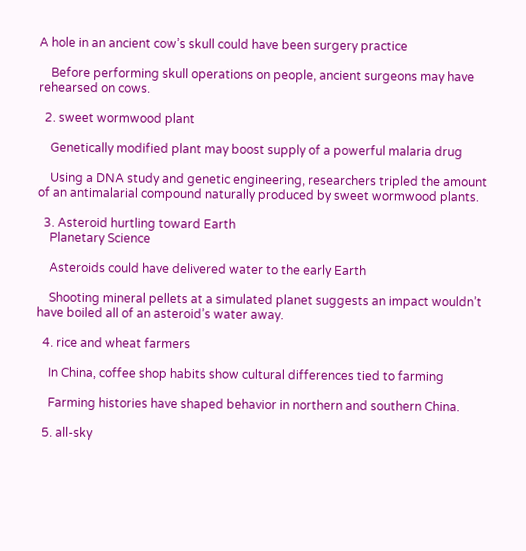A hole in an ancient cow’s skull could have been surgery practice

    Before performing skull operations on people, ancient surgeons may have rehearsed on cows.

  2. sweet wormwood plant

    Genetically modified plant may boost supply of a powerful malaria drug

    Using a DNA study and genetic engineering, researchers tripled the amount of an antimalarial compound naturally produced by sweet wormwood plants.

  3. Asteroid hurtling toward Earth
    Planetary Science

    Asteroids could have delivered water to the early Earth

    Shooting mineral pellets at a simulated planet suggests an impact wouldn’t have boiled all of an asteroid’s water away.

  4. rice and wheat farmers

    In China, coffee shop habits show cultural differences tied to farming

    Farming histories have shaped behavior in northern and southern China.

  5. all-sky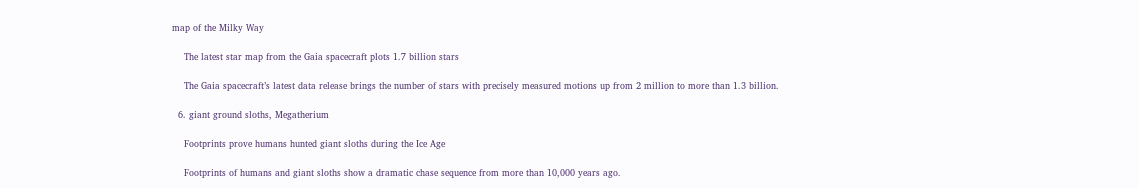map of the Milky Way

    The latest star map from the Gaia spacecraft plots 1.7 billion stars

    The Gaia spacecraft’s latest data release brings the number of stars with precisely measured motions up from 2 million to more than 1.3 billion.

  6. giant ground sloths, Megatherium

    Footprints prove humans hunted giant sloths during the Ice Age

    Footprints of humans and giant sloths show a dramatic chase sequence from more than 10,000 years ago.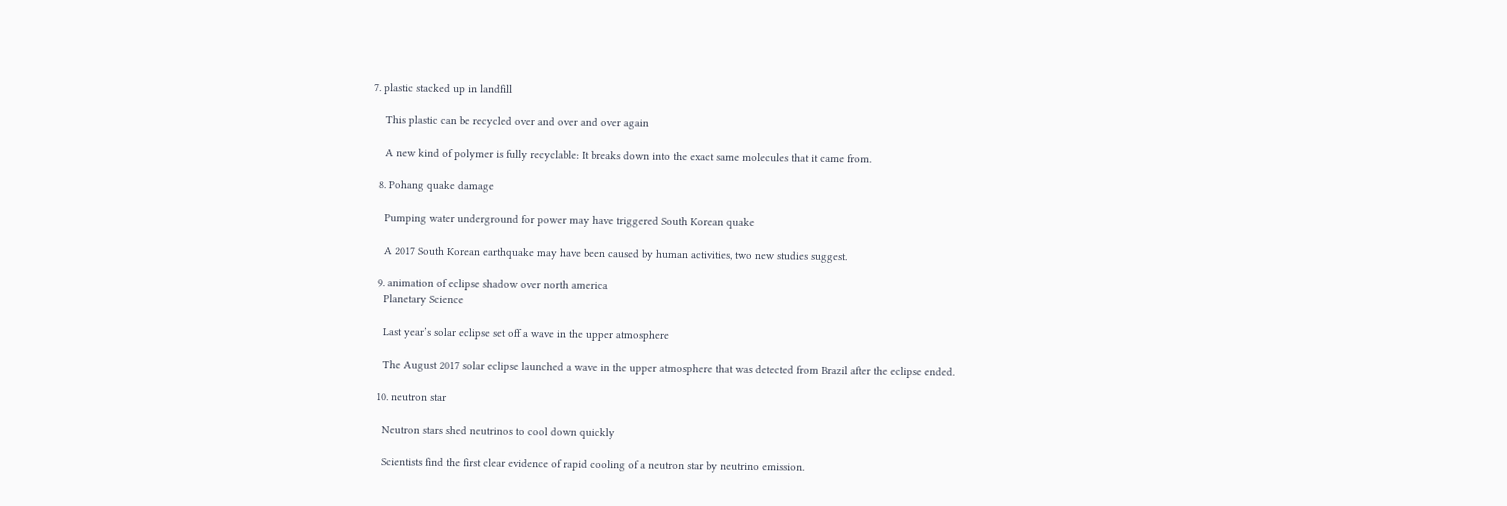7. plastic stacked up in landfill

    This plastic can be recycled over and over and over again

    A new kind of polymer is fully recyclable: It breaks down into the exact same molecules that it came from.

  8. Pohang quake damage

    Pumping water underground for power may have triggered South Korean quake

    A 2017 South Korean earthquake may have been caused by human activities, two new studies suggest.

  9. animation of eclipse shadow over north america
    Planetary Science

    Last year’s solar eclipse set off a wave in the upper atmosphere

    The August 2017 solar eclipse launched a wave in the upper atmosphere that was detected from Brazil after the eclipse ended.

  10. neutron star

    Neutron stars shed neutrinos to cool down quickly

    Scientists find the first clear evidence of rapid cooling of a neutron star by neutrino emission.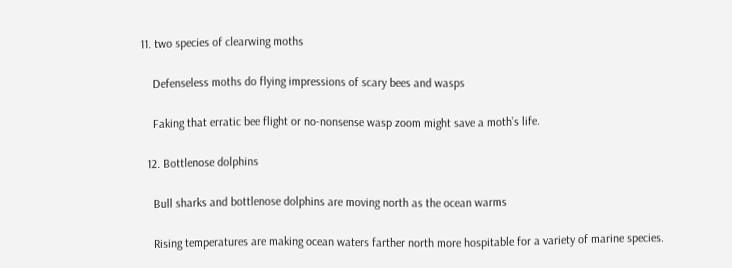11. two species of clearwing moths

    Defenseless moths do flying impressions of scary bees and wasps

    Faking that erratic bee flight or no-nonsense wasp zoom might save a moth’s life.

  12. Bottlenose dolphins

    Bull sharks and bottlenose dolphins are moving north as the ocean warms

    Rising temperatures are making ocean waters farther north more hospitable for a variety of marine species.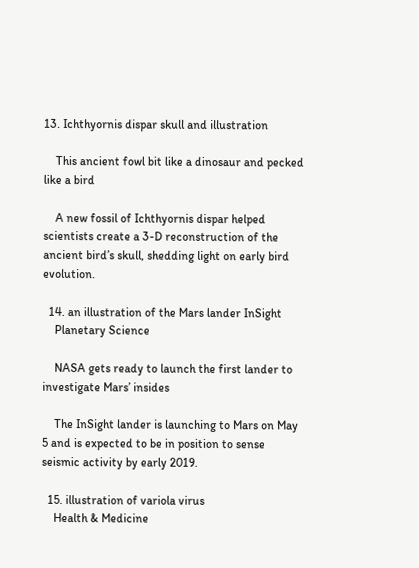13. Ichthyornis dispar skull and illustration

    This ancient fowl bit like a dinosaur and pecked like a bird

    A new fossil of Ichthyornis dispar helped scientists create a 3-D reconstruction of the ancient bird’s skull, shedding light on early bird evolution.

  14. an illustration of the Mars lander InSight
    Planetary Science

    NASA gets ready to launch the first lander to investigate Mars’ insides

    The InSight lander is launching to Mars on May 5 and is expected to be in position to sense seismic activity by early 2019.

  15. illustration of variola virus
    Health & Medicine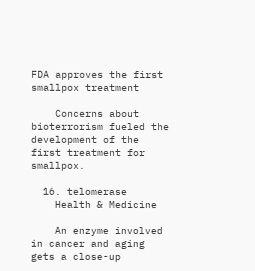FDA approves the first smallpox treatment

    Concerns about bioterrorism fueled the development of the first treatment for smallpox.

  16. telomerase
    Health & Medicine

    An enzyme involved in cancer and aging gets a close-up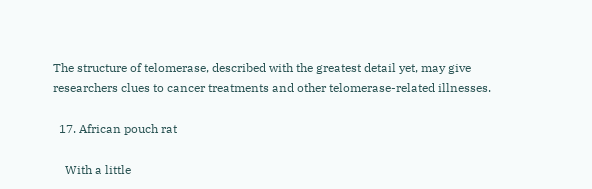The structure of telomerase, described with the greatest detail yet, may give researchers clues to cancer treatments and other telomerase-related illnesses.

  17. African pouch rat

    With a little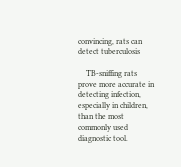convincing, rats can detect tuberculosis

    TB-sniffing rats prove more accurate in detecting infection, especially in children, than the most commonly used diagnostic tool.